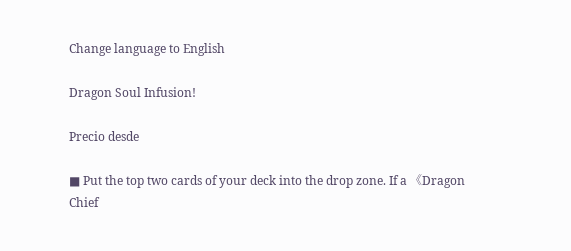Change language to English

Dragon Soul Infusion!

Precio desde

■ Put the top two cards of your deck into the drop zone. If a 《Dragon Chief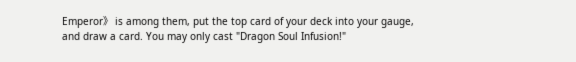Emperor》 is among them, put the top card of your deck into your gauge, and draw a card. You may only cast "Dragon Soul Infusion!"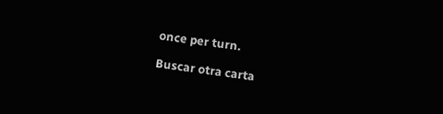once per turn.

Buscar otra carta